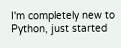I'm completely new to Python, just started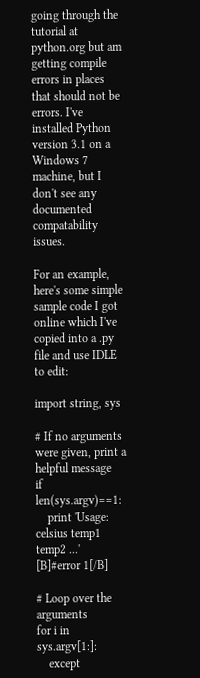going through the tutorial at python.org but am getting compile errors in places that should not be errors. I've installed Python version 3.1 on a Windows 7 machine, but I don't see any documented compatability issues.

For an example, here's some simple sample code I got online which I've copied into a .py file and use IDLE to edit:

import string, sys

# If no arguments were given, print a helpful message
if len(sys.argv)==1:
    print 'Usage: celsius temp1 temp2 ...'   [B]#error 1[/B]

# Loop over the arguments
for i in sys.argv[1:]:
    except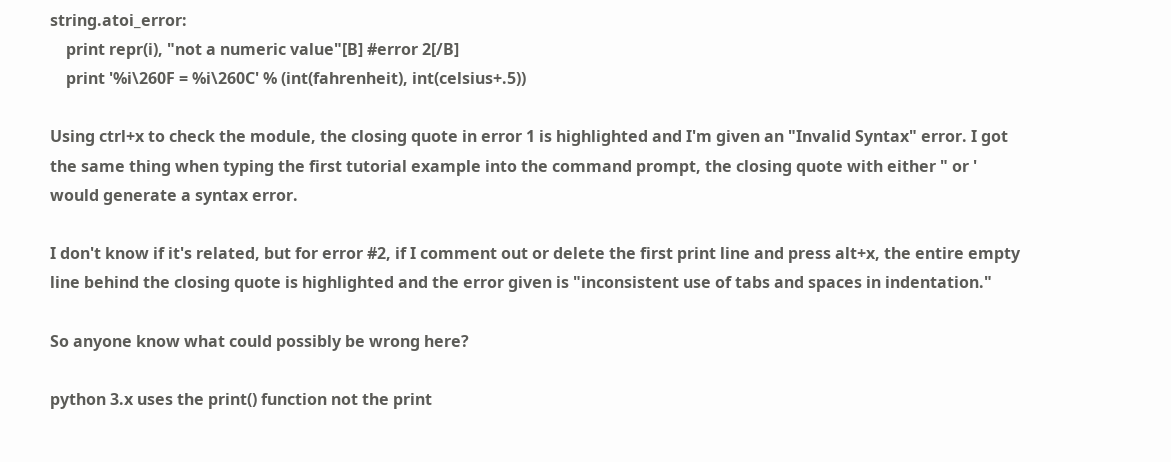string.atoi_error:
    print repr(i), "not a numeric value"[B] #error 2[/B]
    print '%i\260F = %i\260C' % (int(fahrenheit), int(celsius+.5))

Using ctrl+x to check the module, the closing quote in error 1 is highlighted and I'm given an "Invalid Syntax" error. I got the same thing when typing the first tutorial example into the command prompt, the closing quote with either " or ' would generate a syntax error.

I don't know if it's related, but for error #2, if I comment out or delete the first print line and press alt+x, the entire empty line behind the closing quote is highlighted and the error given is "inconsistent use of tabs and spaces in indentation."

So anyone know what could possibly be wrong here?

python 3.x uses the print() function not the print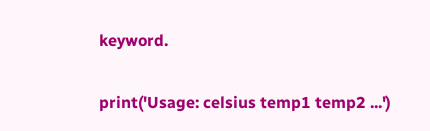keyword.

print('Usage: celsius temp1 temp2 ...')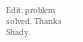Edit: problem solved. Thanks Shady.